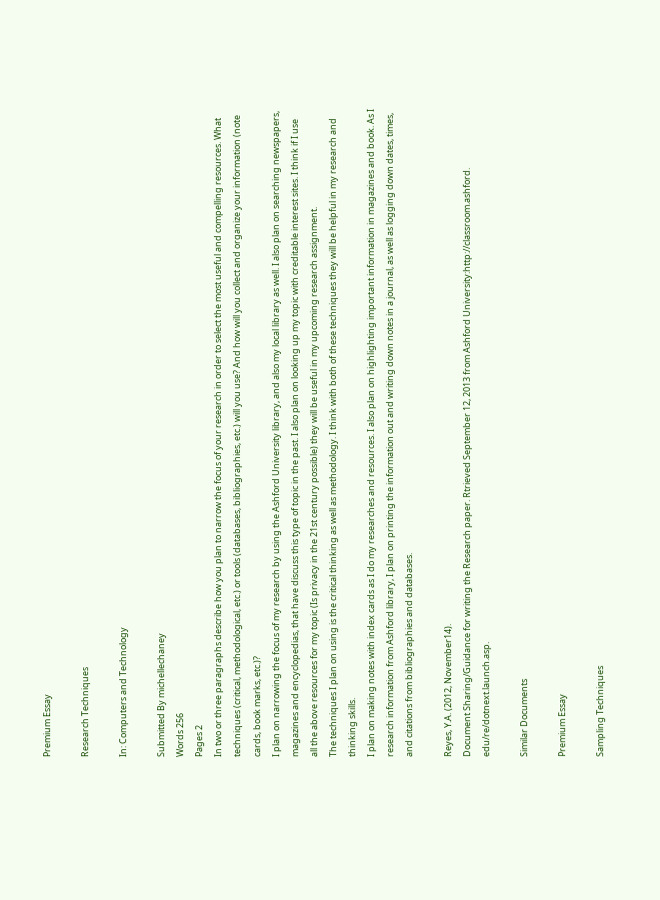Premium Essay

Research Techniques

In: Computers and Technology

Submitted By michellechaney
Words 256
Pages 2
In two or three paragraphs describe how you plan to narrow the focus of your research in order to select the most useful and compelling resources. What techniques (critical, methodological, etc.) or tools (databases, bibliographies, etc.) will you use? And how will you collect and organize your information (note cards, book marks, etc.)?
I plan on narrowing the focus of my research by using the Ashford University library, and also my local library as well. I also plan on searching newspapers, magazines and encyclopedias, that have discuss this type of topic in the past. I also plan on looking up my topic with creditable interest sites. I think if I use all the above resources for my topic (Is privacy in the 21st century possible) they will be useful in my upcoming research assignment.
The techniques I plan on using is the critical thinking as well as methodology. I think with both of these techniques they will be helpful in my research and thinking skills.
I plan on making notes with index cards as I do my researches and resources. I also plan on highlighting important information in magazines and book. As I research information from Ashford library, I plan on printing the information out and writing down notes in a journal, as well as logging down dates, times, and citations from bibliographies and databases.

Reyes, Y.A. (2012, November14).
Document Sharing/Guidance for writing the Research paper. Rtrieved September 12, 2013 from Ashford University:http://classroom.ashford. edu/re/dotnext.launch.asp.

Similar Documents

Premium Essay

Sampling Techniques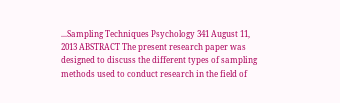...Sampling Techniques Psychology 341 August 11, 2013 ABSTRACT The present research paper was designed to discuss the different types of sampling methods used to conduct research in the field of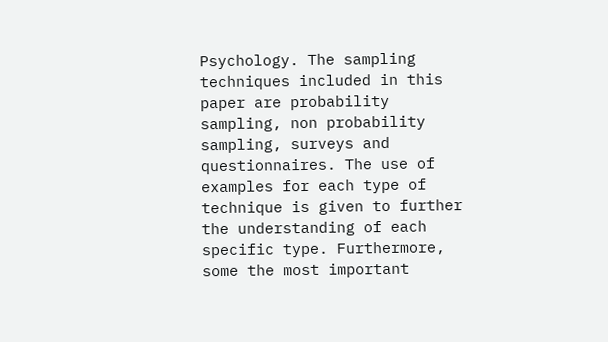Psychology. The sampling techniques included in this paper are probability sampling, non probability sampling, surveys and questionnaires. The use of examples for each type of technique is given to further the understanding of each specific type. Furthermore, some the most important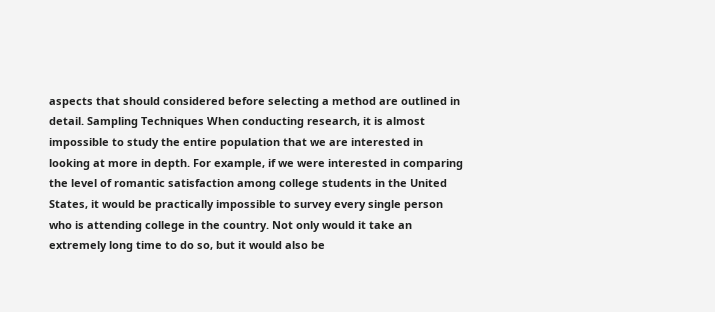aspects that should considered before selecting a method are outlined in detail. Sampling Techniques When conducting research, it is almost impossible to study the entire population that we are interested in looking at more in depth. For example, if we were interested in comparing the level of romantic satisfaction among college students in the United States, it would be practically impossible to survey every single person who is attending college in the country. Not only would it take an extremely long time to do so, but it would also be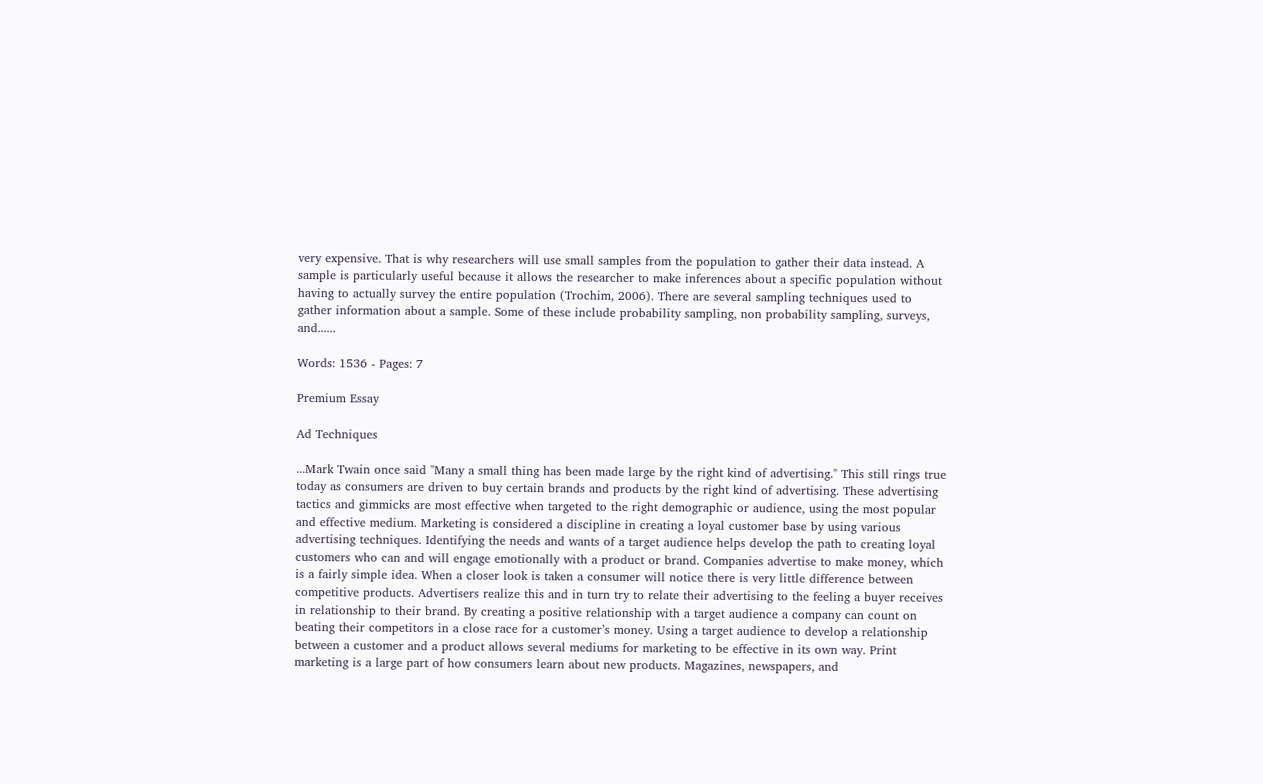very expensive. That is why researchers will use small samples from the population to gather their data instead. A sample is particularly useful because it allows the researcher to make inferences about a specific population without having to actually survey the entire population (Trochim, 2006). There are several sampling techniques used to gather information about a sample. Some of these include probability sampling, non probability sampling, surveys, and......

Words: 1536 - Pages: 7

Premium Essay

Ad Techniques

...Mark Twain once said "Many a small thing has been made large by the right kind of advertising." This still rings true today as consumers are driven to buy certain brands and products by the right kind of advertising. These advertising tactics and gimmicks are most effective when targeted to the right demographic or audience, using the most popular and effective medium. Marketing is considered a discipline in creating a loyal customer base by using various advertising techniques. Identifying the needs and wants of a target audience helps develop the path to creating loyal customers who can and will engage emotionally with a product or brand. Companies advertise to make money, which is a fairly simple idea. When a closer look is taken a consumer will notice there is very little difference between competitive products. Advertisers realize this and in turn try to relate their advertising to the feeling a buyer receives in relationship to their brand. By creating a positive relationship with a target audience a company can count on beating their competitors in a close race for a customer’s money. Using a target audience to develop a relationship between a customer and a product allows several mediums for marketing to be effective in its own way. Print marketing is a large part of how consumers learn about new products. Magazines, newspapers, and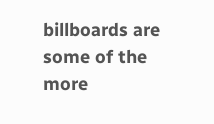billboards are some of the more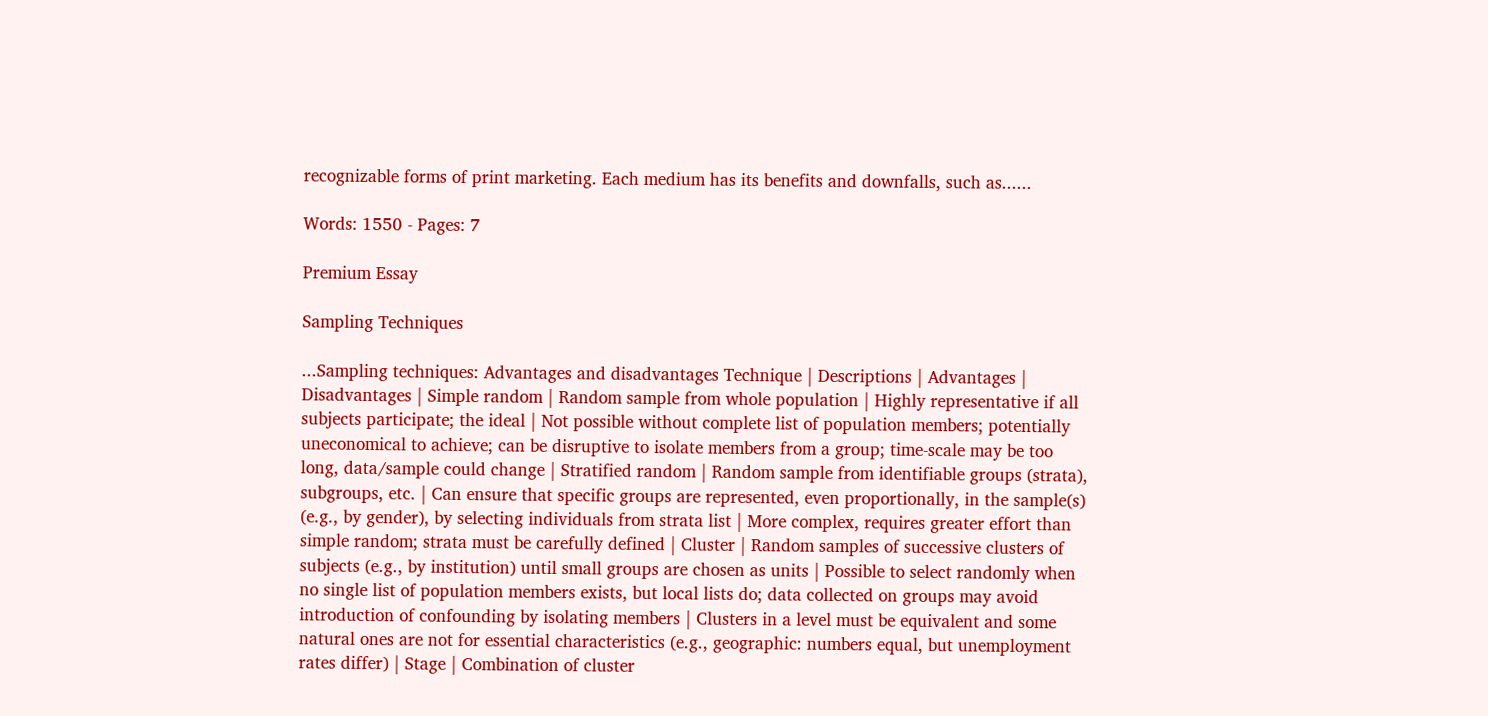recognizable forms of print marketing. Each medium has its benefits and downfalls, such as......

Words: 1550 - Pages: 7

Premium Essay

Sampling Techniques

...Sampling techniques: Advantages and disadvantages Technique | Descriptions | Advantages | Disadvantages | Simple random | Random sample from whole population | Highly representative if all subjects participate; the ideal | Not possible without complete list of population members; potentially uneconomical to achieve; can be disruptive to isolate members from a group; time-scale may be too long, data/sample could change | Stratified random | Random sample from identifiable groups (strata), subgroups, etc. | Can ensure that specific groups are represented, even proportionally, in the sample(s) (e.g., by gender), by selecting individuals from strata list | More complex, requires greater effort than simple random; strata must be carefully defined | Cluster | Random samples of successive clusters of subjects (e.g., by institution) until small groups are chosen as units | Possible to select randomly when no single list of population members exists, but local lists do; data collected on groups may avoid introduction of confounding by isolating members | Clusters in a level must be equivalent and some natural ones are not for essential characteristics (e.g., geographic: numbers equal, but unemployment rates differ) | Stage | Combination of cluster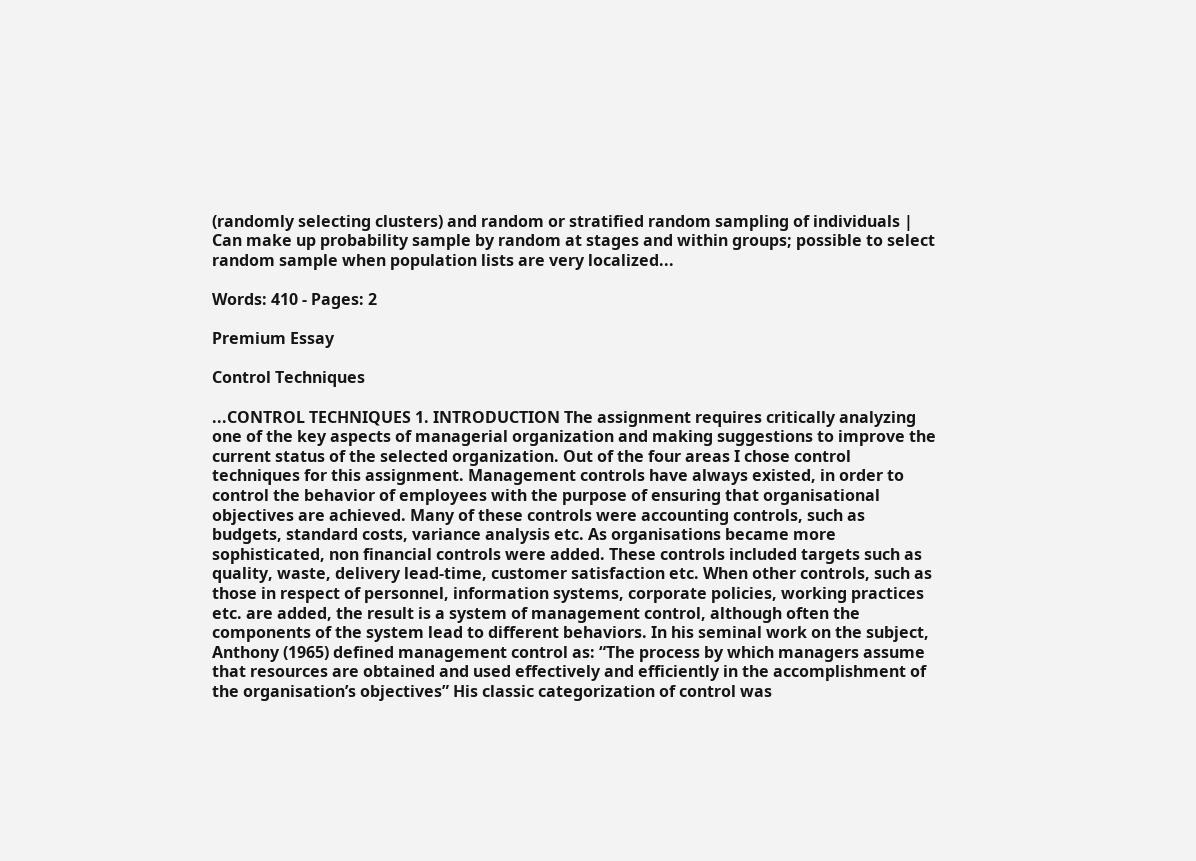(randomly selecting clusters) and random or stratified random sampling of individuals | Can make up probability sample by random at stages and within groups; possible to select random sample when population lists are very localized...

Words: 410 - Pages: 2

Premium Essay

Control Techniques

...CONTROL TECHNIQUES 1. INTRODUCTION The assignment requires critically analyzing one of the key aspects of managerial organization and making suggestions to improve the current status of the selected organization. Out of the four areas I chose control techniques for this assignment. Management controls have always existed, in order to control the behavior of employees with the purpose of ensuring that organisational objectives are achieved. Many of these controls were accounting controls, such as budgets, standard costs, variance analysis etc. As organisations became more sophisticated, non financial controls were added. These controls included targets such as quality, waste, delivery lead-time, customer satisfaction etc. When other controls, such as those in respect of personnel, information systems, corporate policies, working practices etc. are added, the result is a system of management control, although often the components of the system lead to different behaviors. In his seminal work on the subject, Anthony (1965) defined management control as: “The process by which managers assume that resources are obtained and used effectively and efficiently in the accomplishment of the organisation’s objectives” His classic categorization of control was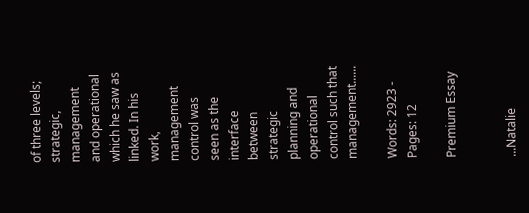of three levels; strategic, management and operational which he saw as linked. In his work, management control was seen as the interface between strategic planning and operational control such that management......

Words: 2923 - Pages: 12

Premium Essay


...Natalie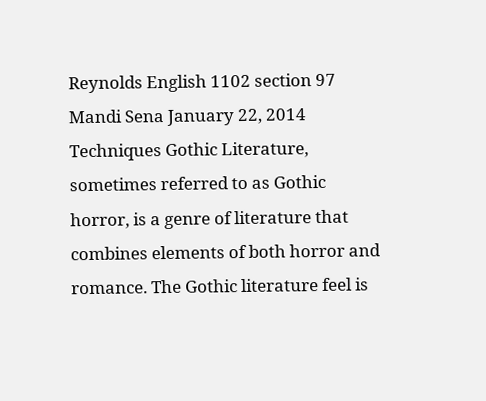Reynolds English 1102 section 97 Mandi Sena January 22, 2014 Techniques Gothic Literature, sometimes referred to as Gothic horror, is a genre of literature that combines elements of both horror and romance. The Gothic literature feel is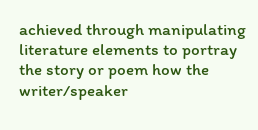achieved through manipulating literature elements to portray the story or poem how the writer/speaker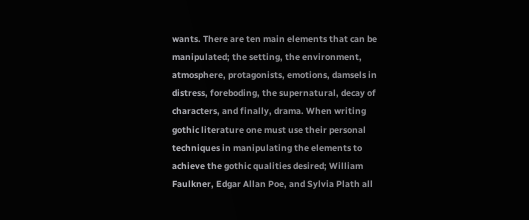wants. There are ten main elements that can be manipulated; the setting, the environment, atmosphere, protagonists, emotions, damsels in distress, foreboding, the supernatural, decay of characters, and finally, drama. When writing gothic literature one must use their personal techniques in manipulating the elements to achieve the gothic qualities desired; William Faulkner, Edgar Allan Poe, and Sylvia Plath all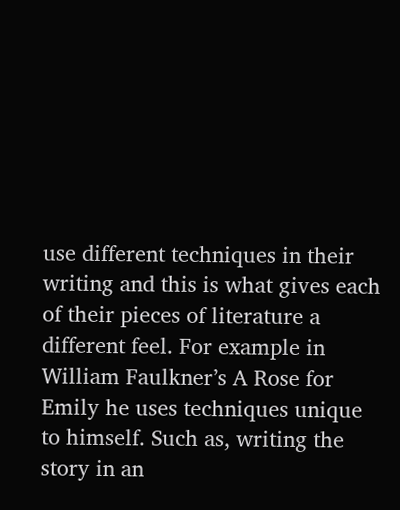use different techniques in their writing and this is what gives each of their pieces of literature a different feel. For example in William Faulkner’s A Rose for Emily he uses techniques unique to himself. Such as, writing the story in an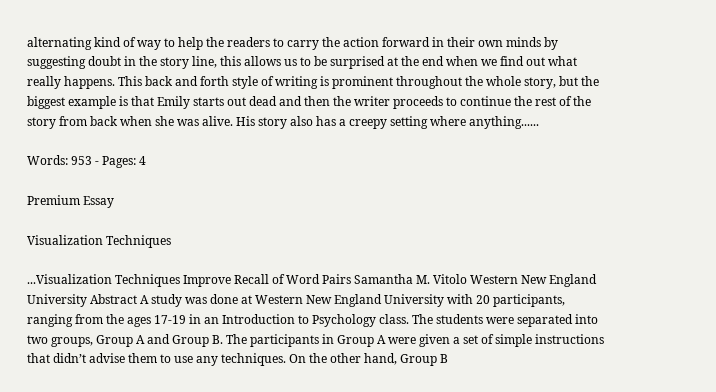alternating kind of way to help the readers to carry the action forward in their own minds by suggesting doubt in the story line, this allows us to be surprised at the end when we find out what really happens. This back and forth style of writing is prominent throughout the whole story, but the biggest example is that Emily starts out dead and then the writer proceeds to continue the rest of the story from back when she was alive. His story also has a creepy setting where anything......

Words: 953 - Pages: 4

Premium Essay

Visualization Techniques

...Visualization Techniques Improve Recall of Word Pairs Samantha M. Vitolo Western New England University Abstract A study was done at Western New England University with 20 participants, ranging from the ages 17-19 in an Introduction to Psychology class. The students were separated into two groups, Group A and Group B. The participants in Group A were given a set of simple instructions that didn’t advise them to use any techniques. On the other hand, Group B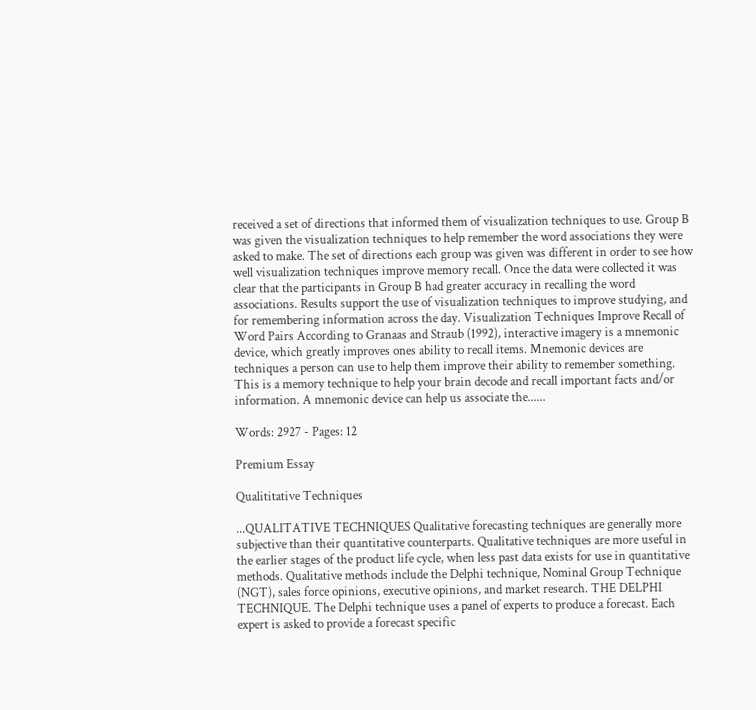received a set of directions that informed them of visualization techniques to use. Group B was given the visualization techniques to help remember the word associations they were asked to make. The set of directions each group was given was different in order to see how well visualization techniques improve memory recall. Once the data were collected it was clear that the participants in Group B had greater accuracy in recalling the word associations. Results support the use of visualization techniques to improve studying, and for remembering information across the day. Visualization Techniques Improve Recall of Word Pairs According to Granaas and Straub (1992), interactive imagery is a mnemonic device, which greatly improves ones ability to recall items. Mnemonic devices are techniques a person can use to help them improve their ability to remember something. This is a memory technique to help your brain decode and recall important facts and/or information. A mnemonic device can help us associate the......

Words: 2927 - Pages: 12

Premium Essay

Qualititative Techniques

...QUALITATIVE TECHNIQUES Qualitative forecasting techniques are generally more subjective than their quantitative counterparts. Qualitative techniques are more useful in the earlier stages of the product life cycle, when less past data exists for use in quantitative methods. Qualitative methods include the Delphi technique, Nominal Group Technique (NGT), sales force opinions, executive opinions, and market research. THE DELPHI TECHNIQUE. The Delphi technique uses a panel of experts to produce a forecast. Each expert is asked to provide a forecast specific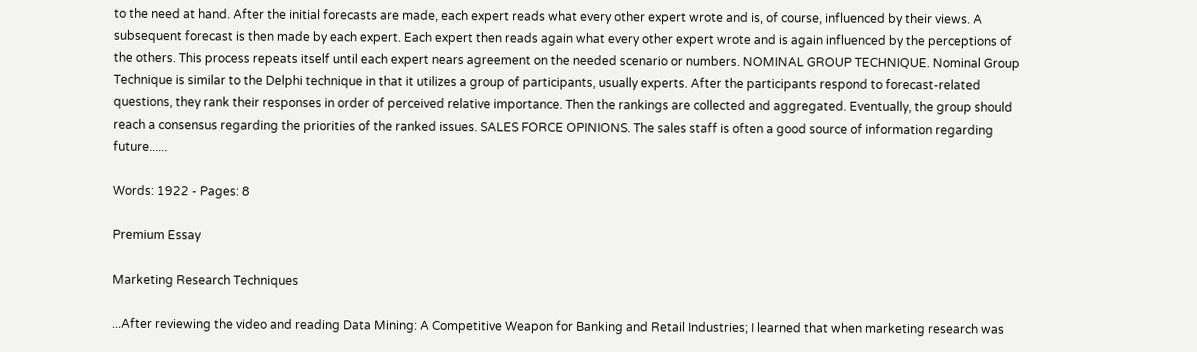to the need at hand. After the initial forecasts are made, each expert reads what every other expert wrote and is, of course, influenced by their views. A subsequent forecast is then made by each expert. Each expert then reads again what every other expert wrote and is again influenced by the perceptions of the others. This process repeats itself until each expert nears agreement on the needed scenario or numbers. NOMINAL GROUP TECHNIQUE. Nominal Group Technique is similar to the Delphi technique in that it utilizes a group of participants, usually experts. After the participants respond to forecast-related questions, they rank their responses in order of perceived relative importance. Then the rankings are collected and aggregated. Eventually, the group should reach a consensus regarding the priorities of the ranked issues. SALES FORCE OPINIONS. The sales staff is often a good source of information regarding future......

Words: 1922 - Pages: 8

Premium Essay

Marketing Research Techniques

...After reviewing the video and reading Data Mining: A Competitive Weapon for Banking and Retail Industries; I learned that when marketing research was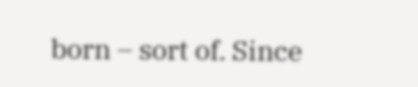born – sort of. Since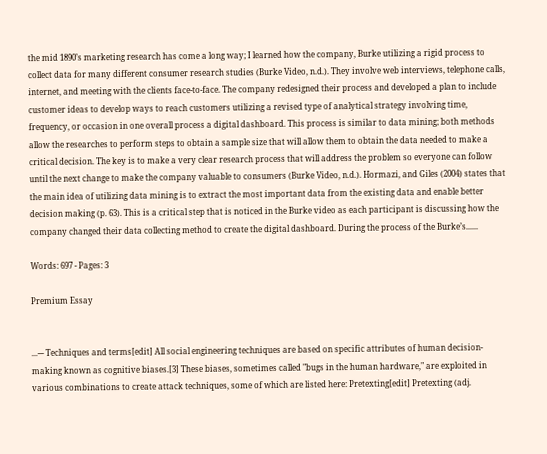the mid 1890’s marketing research has come a long way; I learned how the company, Burke utilizing a rigid process to collect data for many different consumer research studies (Burke Video, n.d.). They involve web interviews, telephone calls, internet, and meeting with the clients face-to-face. The company redesigned their process and developed a plan to include customer ideas to develop ways to reach customers utilizing a revised type of analytical strategy involving time, frequency, or occasion in one overall process a digital dashboard. This process is similar to data mining; both methods allow the researches to perform steps to obtain a sample size that will allow them to obtain the data needed to make a critical decision. The key is to make a very clear research process that will address the problem so everyone can follow until the next change to make the company valuable to consumers (Burke Video, n.d.). Hormazi, and Giles (2004) states that the main idea of utilizing data mining is to extract the most important data from the existing data and enable better decision making (p. 63). This is a critical step that is noticed in the Burke video as each participant is discussing how the company changed their data collecting method to create the digital dashboard. During the process of the Burke’s......

Words: 697 - Pages: 3

Premium Essay


...--- Techniques and terms[edit] All social engineering techniques are based on specific attributes of human decision-making known as cognitive biases.[3] These biases, sometimes called "bugs in the human hardware," are exploited in various combinations to create attack techniques, some of which are listed here: Pretexting[edit] Pretexting (adj.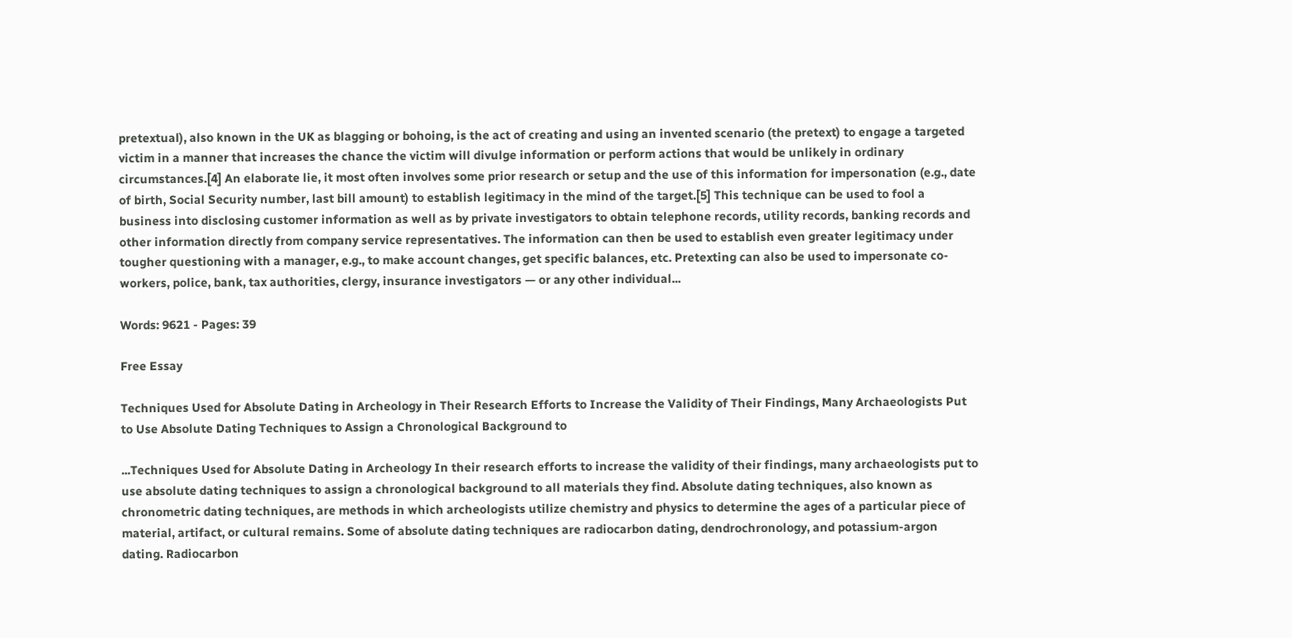pretextual), also known in the UK as blagging or bohoing, is the act of creating and using an invented scenario (the pretext) to engage a targeted victim in a manner that increases the chance the victim will divulge information or perform actions that would be unlikely in ordinary circumstances.[4] An elaborate lie, it most often involves some prior research or setup and the use of this information for impersonation (e.g., date of birth, Social Security number, last bill amount) to establish legitimacy in the mind of the target.[5] This technique can be used to fool a business into disclosing customer information as well as by private investigators to obtain telephone records, utility records, banking records and other information directly from company service representatives. The information can then be used to establish even greater legitimacy under tougher questioning with a manager, e.g., to make account changes, get specific balances, etc. Pretexting can also be used to impersonate co-workers, police, bank, tax authorities, clergy, insurance investigators — or any other individual...

Words: 9621 - Pages: 39

Free Essay

Techniques Used for Absolute Dating in Archeology in Their Research Efforts to Increase the Validity of Their Findings, Many Archaeologists Put to Use Absolute Dating Techniques to Assign a Chronological Background to

...Techniques Used for Absolute Dating in Archeology In their research efforts to increase the validity of their findings, many archaeologists put to use absolute dating techniques to assign a chronological background to all materials they find. Absolute dating techniques, also known as chronometric dating techniques, are methods in which archeologists utilize chemistry and physics to determine the ages of a particular piece of material, artifact, or cultural remains. Some of absolute dating techniques are radiocarbon dating, dendrochronology, and potassium-argon dating. Radiocarbon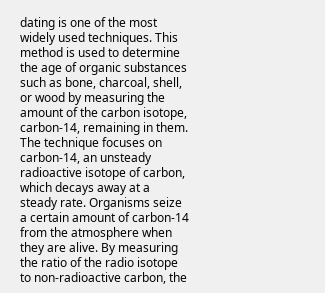dating is one of the most widely used techniques. This method is used to determine the age of organic substances such as bone, charcoal, shell, or wood by measuring the amount of the carbon isotope, carbon-14, remaining in them. The technique focuses on carbon-14, an unsteady radioactive isotope of carbon, which decays away at a steady rate. Organisms seize a certain amount of carbon-14 from the atmosphere when they are alive. By measuring the ratio of the radio isotope to non-radioactive carbon, the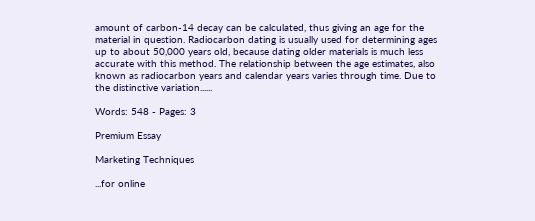amount of carbon-14 decay can be calculated, thus giving an age for the material in question. Radiocarbon dating is usually used for determining ages up to about 50,000 years old, because dating older materials is much less accurate with this method. The relationship between the age estimates, also known as radiocarbon years and calendar years varies through time. Due to the distinctive variation......

Words: 548 - Pages: 3

Premium Essay

Marketing Techniques

...for online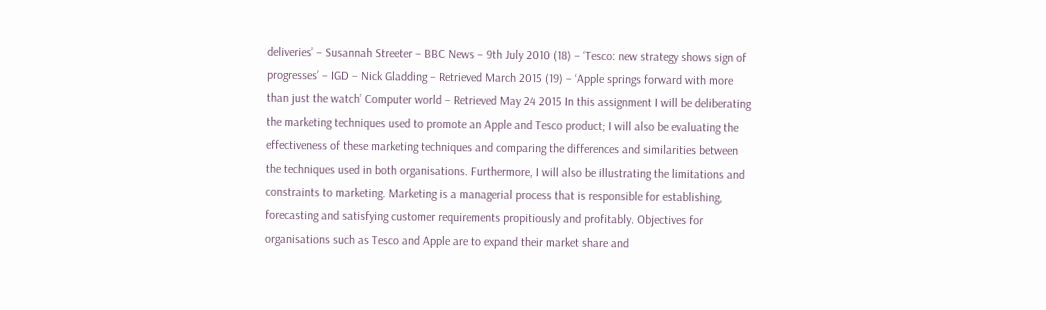deliveries’ – Susannah Streeter – BBC News – 9th July 2010 (18) – ‘Tesco: new strategy shows sign of progresses’ – IGD – Nick Gladding – Retrieved March 2015 (19) – ‘Apple springs forward with more than just the watch’ Computer world – Retrieved May 24 2015 In this assignment I will be deliberating the marketing techniques used to promote an Apple and Tesco product; I will also be evaluating the effectiveness of these marketing techniques and comparing the differences and similarities between the techniques used in both organisations. Furthermore, I will also be illustrating the limitations and constraints to marketing. Marketing is a managerial process that is responsible for establishing, forecasting and satisfying customer requirements propitiously and profitably. Objectives for organisations such as Tesco and Apple are to expand their market share and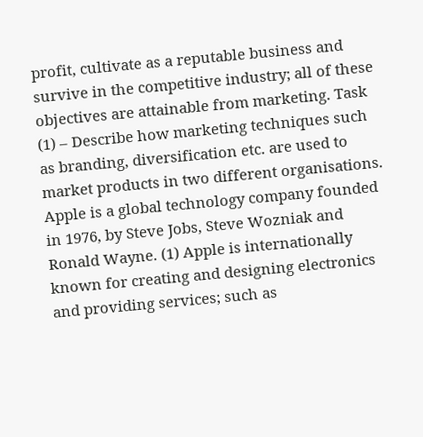profit, cultivate as a reputable business and survive in the competitive industry; all of these objectives are attainable from marketing. Task (1) – Describe how marketing techniques such as branding, diversification etc. are used to market products in two different organisations. Apple is a global technology company founded in 1976, by Steve Jobs, Steve Wozniak and Ronald Wayne. (1) Apple is internationally known for creating and designing electronics and providing services; such as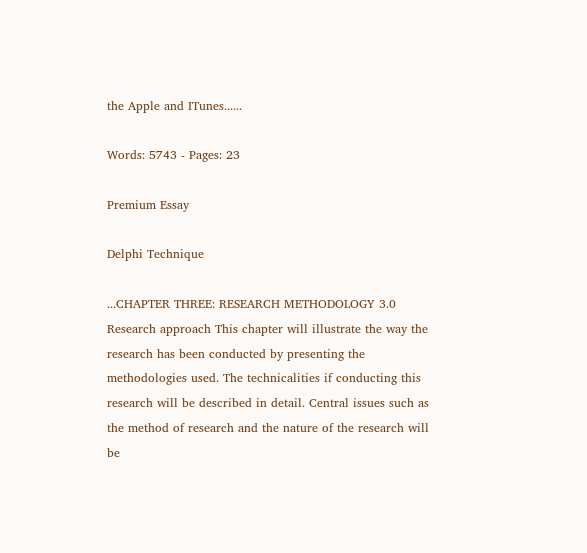the Apple and ITunes......

Words: 5743 - Pages: 23

Premium Essay

Delphi Technique

...CHAPTER THREE: RESEARCH METHODOLOGY 3.0 Research approach This chapter will illustrate the way the research has been conducted by presenting the methodologies used. The technicalities if conducting this research will be described in detail. Central issues such as the method of research and the nature of the research will be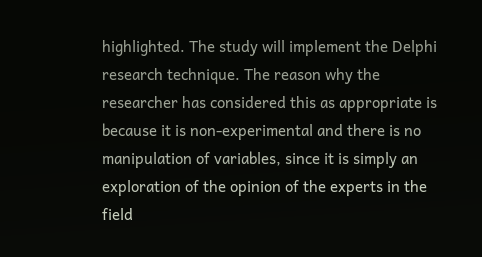highlighted. The study will implement the Delphi research technique. The reason why the researcher has considered this as appropriate is because it is non-experimental and there is no manipulation of variables, since it is simply an exploration of the opinion of the experts in the field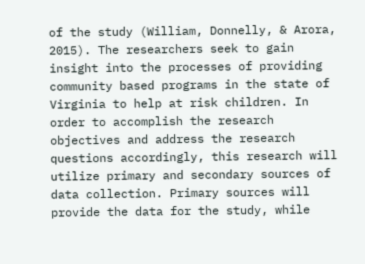of the study (William, Donnelly, & Arora, 2015). The researchers seek to gain insight into the processes of providing community based programs in the state of Virginia to help at risk children. In order to accomplish the research objectives and address the research questions accordingly, this research will utilize primary and secondary sources of data collection. Primary sources will provide the data for the study, while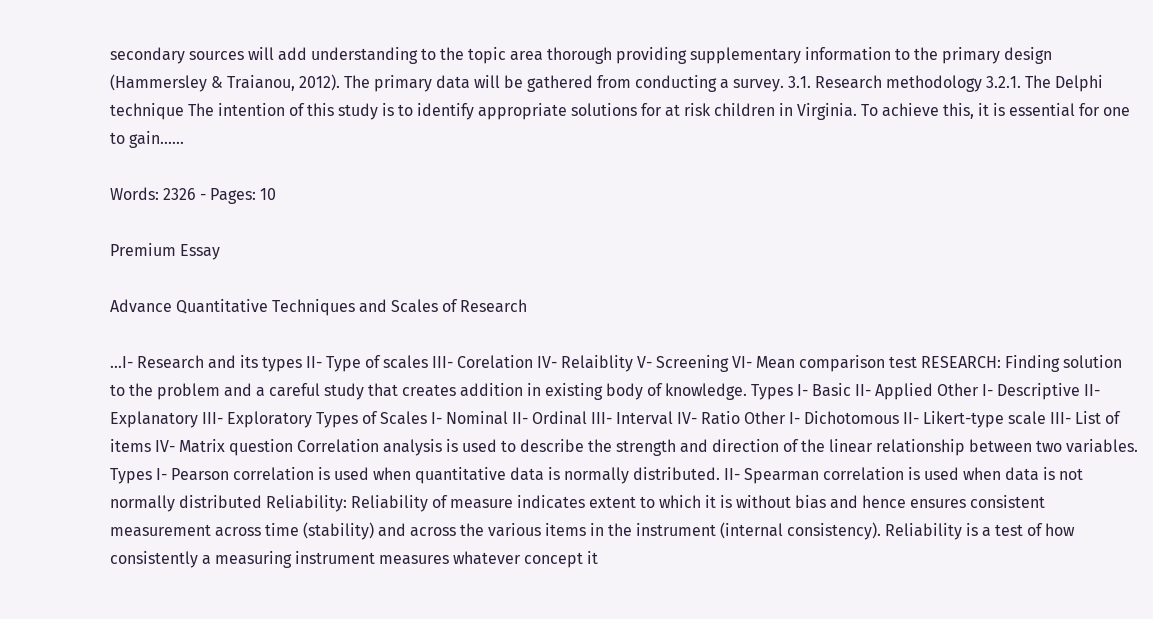secondary sources will add understanding to the topic area thorough providing supplementary information to the primary design (Hammersley & Traianou, 2012). The primary data will be gathered from conducting a survey. 3.1. Research methodology 3.2.1. The Delphi technique The intention of this study is to identify appropriate solutions for at risk children in Virginia. To achieve this, it is essential for one to gain......

Words: 2326 - Pages: 10

Premium Essay

Advance Quantitative Techniques and Scales of Research

...I- Research and its types II- Type of scales III- Corelation IV- Relaiblity V- Screening VI- Mean comparison test RESEARCH: Finding solution to the problem and a careful study that creates addition in existing body of knowledge. Types I- Basic II- Applied Other I- Descriptive II- Explanatory III- Exploratory Types of Scales I- Nominal II- Ordinal III- Interval IV- Ratio Other I- Dichotomous II- Likert-type scale III- List of items IV- Matrix question Correlation analysis is used to describe the strength and direction of the linear relationship between two variables. Types I- Pearson correlation is used when quantitative data is normally distributed. II- Spearman correlation is used when data is not normally distributed Reliability: Reliability of measure indicates extent to which it is without bias and hence ensures consistent measurement across time (stability) and across the various items in the instrument (internal consistency). Reliability is a test of how consistently a measuring instrument measures whatever concept it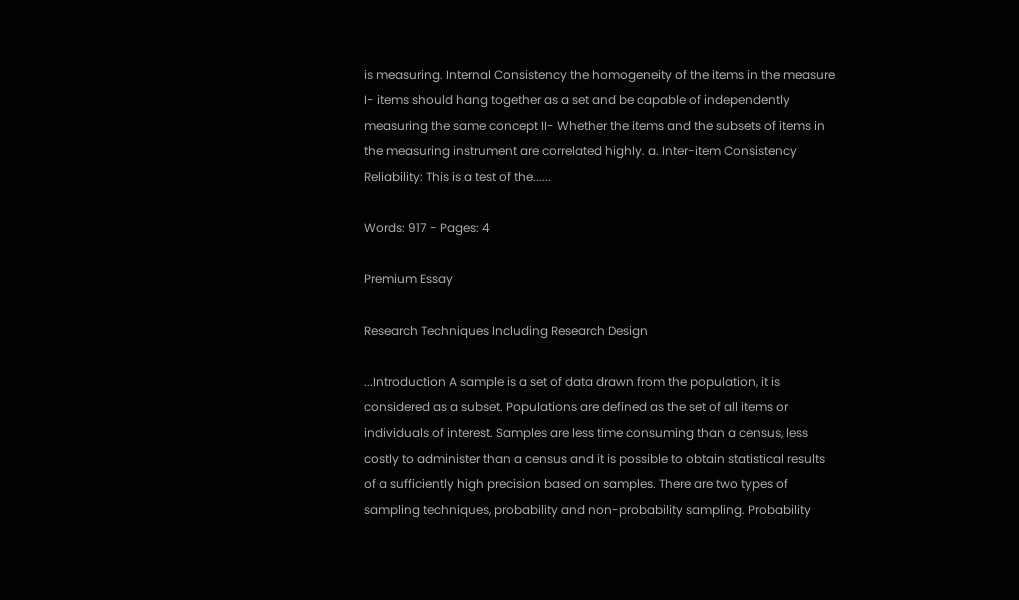is measuring. Internal Consistency the homogeneity of the items in the measure I- items should hang together as a set and be capable of independently measuring the same concept II- Whether the items and the subsets of items in the measuring instrument are correlated highly. a. Inter-item Consistency Reliability: This is a test of the......

Words: 917 - Pages: 4

Premium Essay

Research Techniques Including Research Design

...Introduction A sample is a set of data drawn from the population, it is considered as a subset. Populations are defined as the set of all items or individuals of interest. Samples are less time consuming than a census, less costly to administer than a census and it is possible to obtain statistical results of a sufficiently high precision based on samples. There are two types of sampling techniques, probability and non-probability sampling. Probability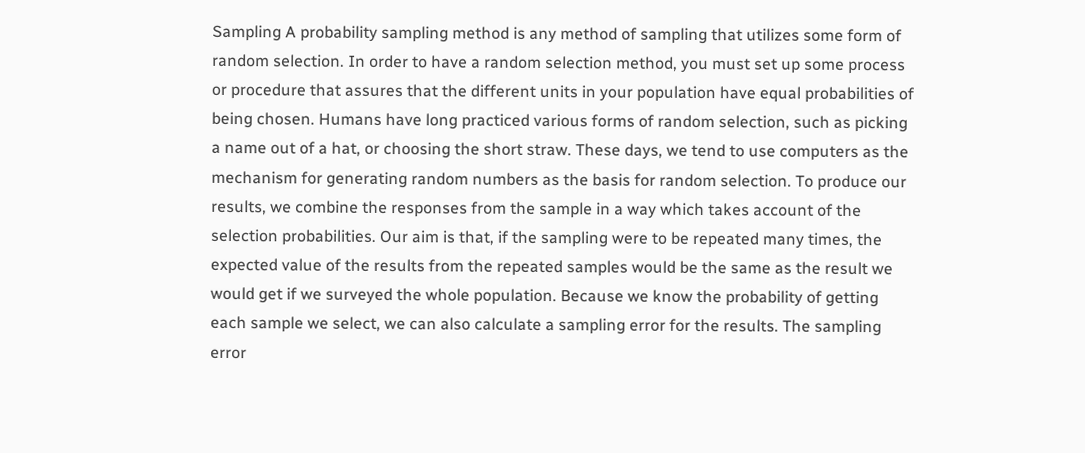Sampling A probability sampling method is any method of sampling that utilizes some form of random selection. In order to have a random selection method, you must set up some process or procedure that assures that the different units in your population have equal probabilities of being chosen. Humans have long practiced various forms of random selection, such as picking a name out of a hat, or choosing the short straw. These days, we tend to use computers as the mechanism for generating random numbers as the basis for random selection. To produce our results, we combine the responses from the sample in a way which takes account of the selection probabilities. Our aim is that, if the sampling were to be repeated many times, the expected value of the results from the repeated samples would be the same as the result we would get if we surveyed the whole population. Because we know the probability of getting each sample we select, we can also calculate a sampling error for the results. The sampling error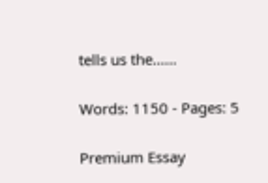tells us the......

Words: 1150 - Pages: 5

Premium Essay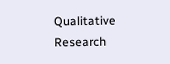Qualitative Research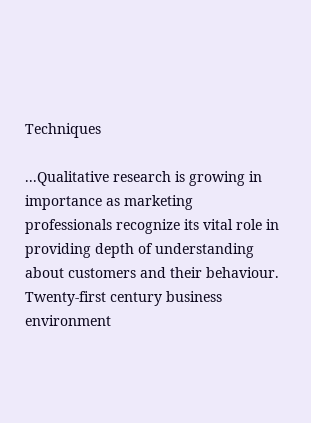Techniques

...Qualitative research is growing in importance as marketing professionals recognize its vital role in providing depth of understanding about customers and their behaviour. Twenty-first century business environment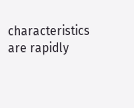characteristics are rapidly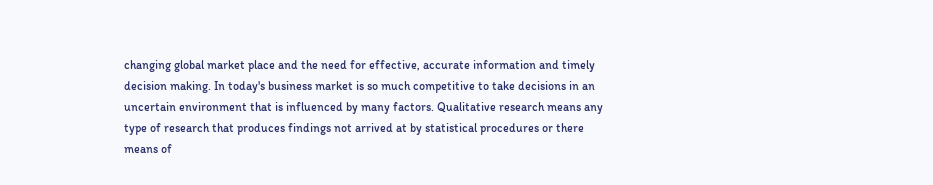changing global market place and the need for effective, accurate information and timely decision making. In today's business market is so much competitive to take decisions in an uncertain environment that is influenced by many factors. Qualitative research means any type of research that produces findings not arrived at by statistical procedures or there means of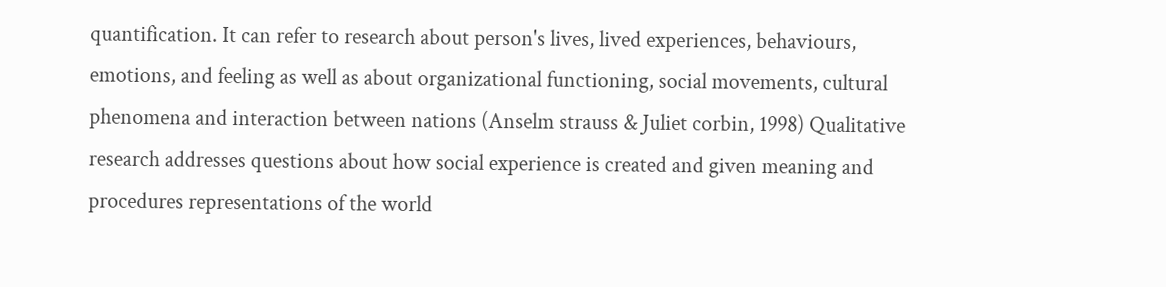quantification. It can refer to research about person's lives, lived experiences, behaviours, emotions, and feeling as well as about organizational functioning, social movements, cultural phenomena and interaction between nations (Anselm strauss & Juliet corbin, 1998) Qualitative research addresses questions about how social experience is created and given meaning and procedures representations of the world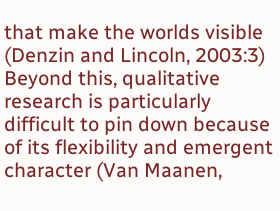that make the worlds visible (Denzin and Lincoln, 2003:3) Beyond this, qualitative research is particularly difficult to pin down because of its flexibility and emergent character (Van Maanen,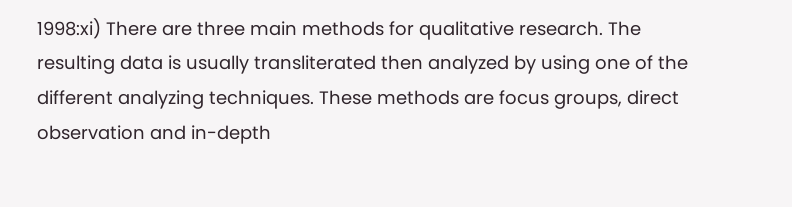1998:xi) There are three main methods for qualitative research. The resulting data is usually transliterated then analyzed by using one of the different analyzing techniques. These methods are focus groups, direct observation and in-depth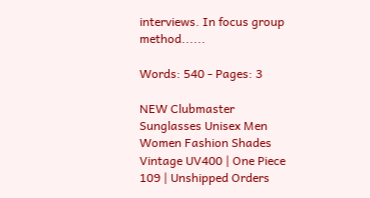interviews. In focus group method......

Words: 540 - Pages: 3

NEW Clubmaster Sunglasses Unisex Men Women Fashion Shades Vintage UV400 | One Piece 109 | Unshipped Orders